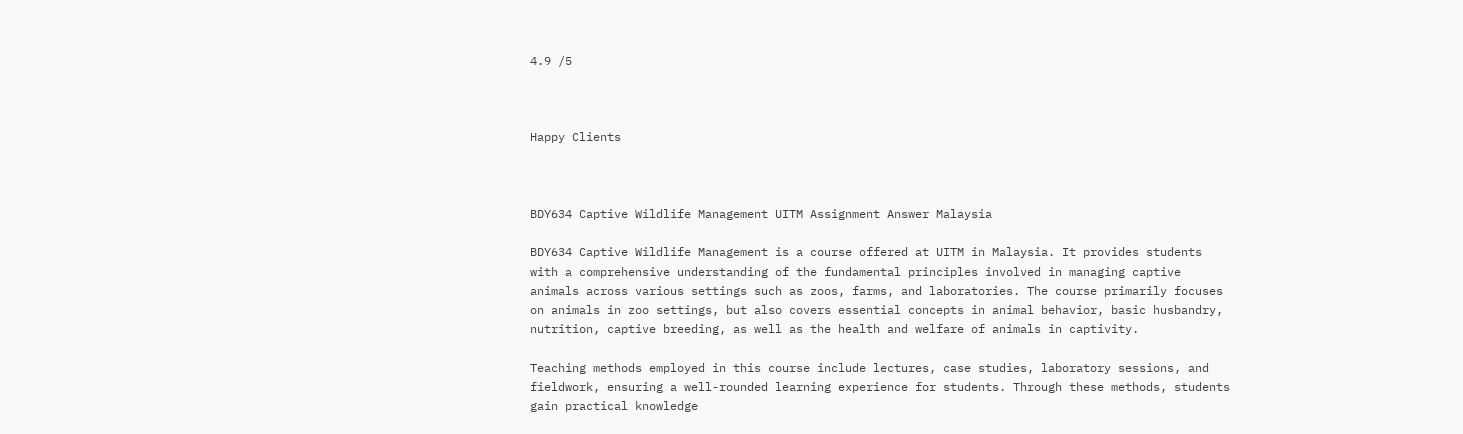4.9 /5



Happy Clients



BDY634 Captive Wildlife Management UITM Assignment Answer Malaysia

BDY634 Captive Wildlife Management is a course offered at UITM in Malaysia. It provides students with a comprehensive understanding of the fundamental principles involved in managing captive animals across various settings such as zoos, farms, and laboratories. The course primarily focuses on animals in zoo settings, but also covers essential concepts in animal behavior, basic husbandry, nutrition, captive breeding, as well as the health and welfare of animals in captivity.

Teaching methods employed in this course include lectures, case studies, laboratory sessions, and fieldwork, ensuring a well-rounded learning experience for students. Through these methods, students gain practical knowledge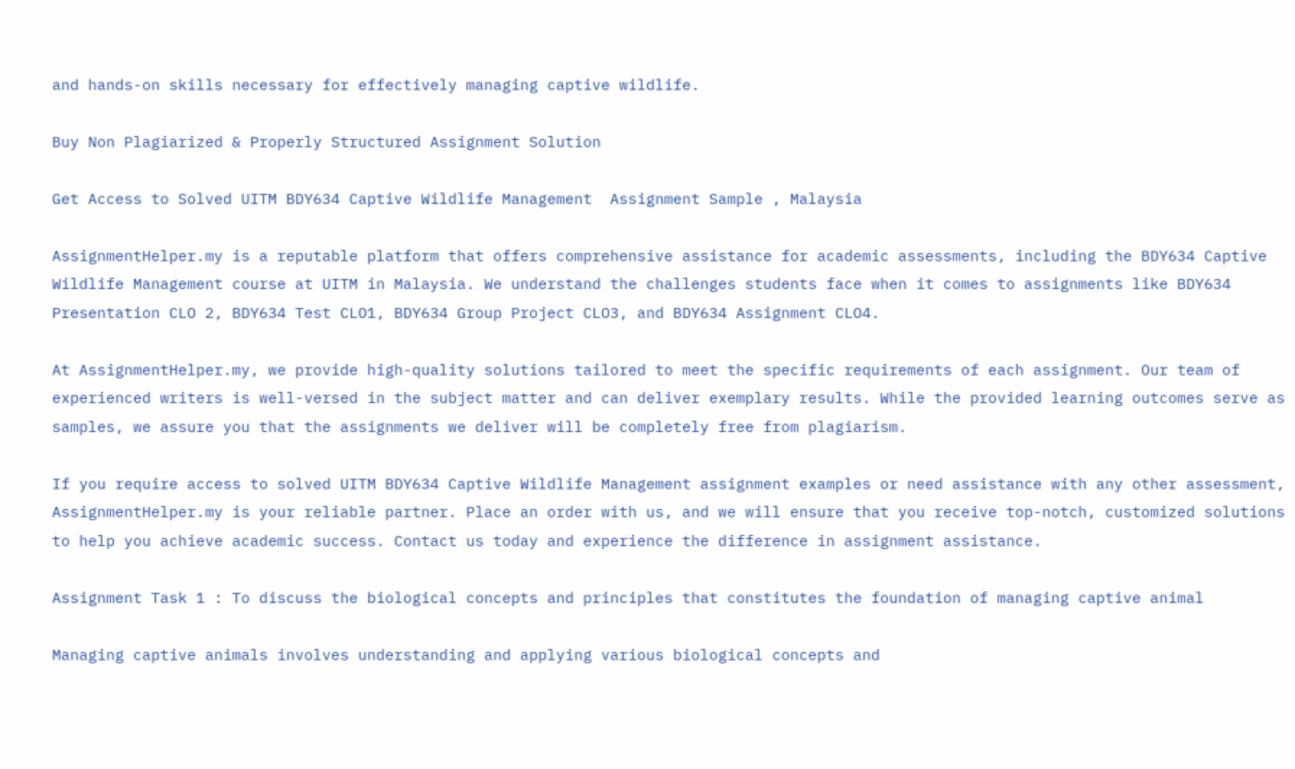and hands-on skills necessary for effectively managing captive wildlife.

Buy Non Plagiarized & Properly Structured Assignment Solution

Get Access to Solved UITM BDY634 Captive Wildlife Management  Assignment Sample , Malaysia

AssignmentHelper.my is a reputable platform that offers comprehensive assistance for academic assessments, including the BDY634 Captive Wildlife Management course at UITM in Malaysia. We understand the challenges students face when it comes to assignments like BDY634 Presentation CLO 2, BDY634 Test CLO1, BDY634 Group Project CLO3, and BDY634 Assignment CLO4.

At AssignmentHelper.my, we provide high-quality solutions tailored to meet the specific requirements of each assignment. Our team of experienced writers is well-versed in the subject matter and can deliver exemplary results. While the provided learning outcomes serve as samples, we assure you that the assignments we deliver will be completely free from plagiarism.

If you require access to solved UITM BDY634 Captive Wildlife Management assignment examples or need assistance with any other assessment, AssignmentHelper.my is your reliable partner. Place an order with us, and we will ensure that you receive top-notch, customized solutions to help you achieve academic success. Contact us today and experience the difference in assignment assistance.

Assignment Task 1 : To discuss the biological concepts and principles that constitutes the foundation of managing captive animal

Managing captive animals involves understanding and applying various biological concepts and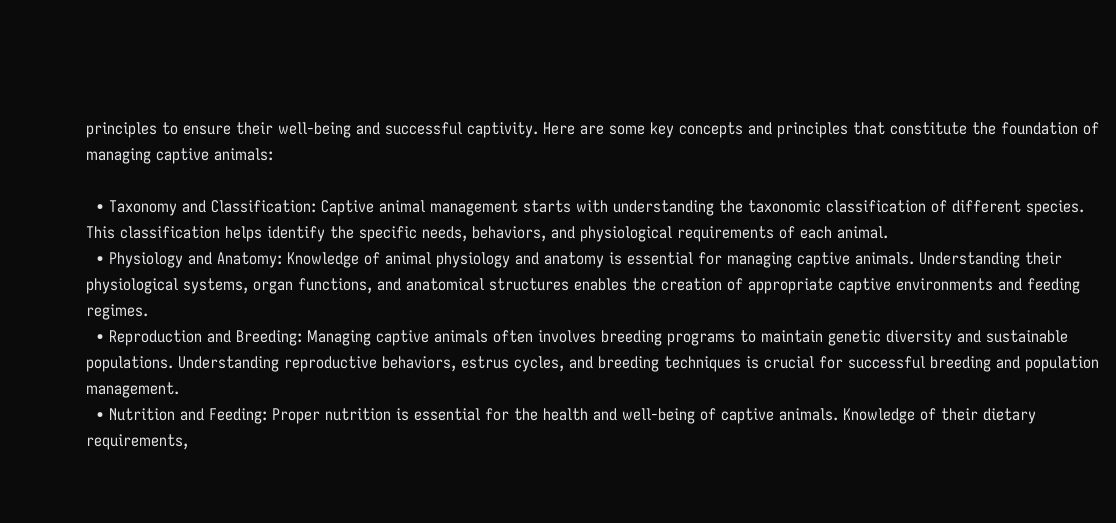principles to ensure their well-being and successful captivity. Here are some key concepts and principles that constitute the foundation of managing captive animals:

  • Taxonomy and Classification: Captive animal management starts with understanding the taxonomic classification of different species. This classification helps identify the specific needs, behaviors, and physiological requirements of each animal.
  • Physiology and Anatomy: Knowledge of animal physiology and anatomy is essential for managing captive animals. Understanding their physiological systems, organ functions, and anatomical structures enables the creation of appropriate captive environments and feeding regimes.
  • Reproduction and Breeding: Managing captive animals often involves breeding programs to maintain genetic diversity and sustainable populations. Understanding reproductive behaviors, estrus cycles, and breeding techniques is crucial for successful breeding and population management.
  • Nutrition and Feeding: Proper nutrition is essential for the health and well-being of captive animals. Knowledge of their dietary requirements,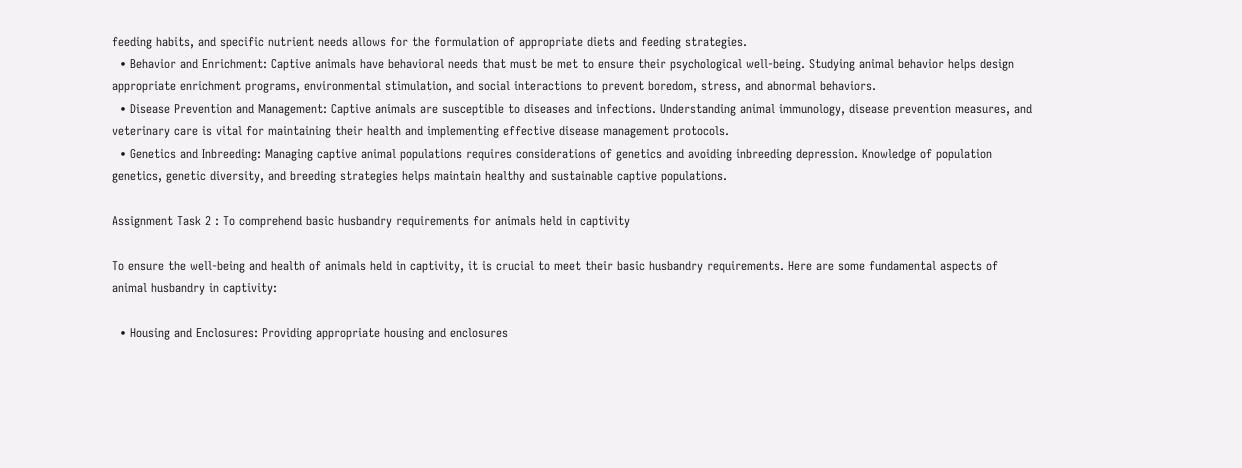feeding habits, and specific nutrient needs allows for the formulation of appropriate diets and feeding strategies.
  • Behavior and Enrichment: Captive animals have behavioral needs that must be met to ensure their psychological well-being. Studying animal behavior helps design appropriate enrichment programs, environmental stimulation, and social interactions to prevent boredom, stress, and abnormal behaviors.
  • Disease Prevention and Management: Captive animals are susceptible to diseases and infections. Understanding animal immunology, disease prevention measures, and veterinary care is vital for maintaining their health and implementing effective disease management protocols.
  • Genetics and Inbreeding: Managing captive animal populations requires considerations of genetics and avoiding inbreeding depression. Knowledge of population genetics, genetic diversity, and breeding strategies helps maintain healthy and sustainable captive populations.

Assignment Task 2 : To comprehend basic husbandry requirements for animals held in captivity

To ensure the well-being and health of animals held in captivity, it is crucial to meet their basic husbandry requirements. Here are some fundamental aspects of animal husbandry in captivity:

  • Housing and Enclosures: Providing appropriate housing and enclosures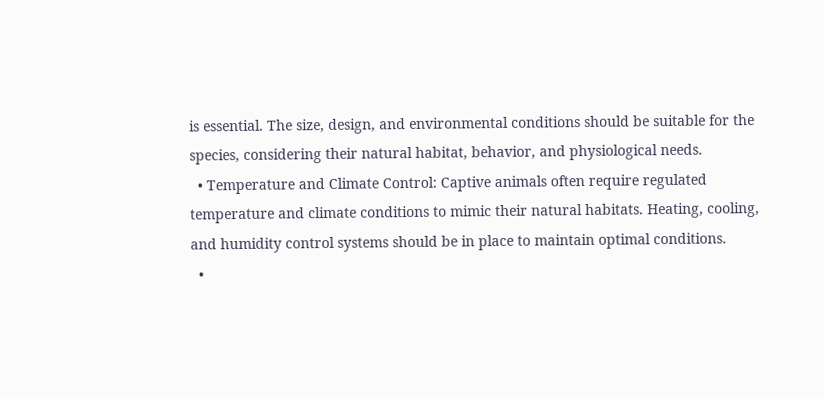is essential. The size, design, and environmental conditions should be suitable for the species, considering their natural habitat, behavior, and physiological needs.
  • Temperature and Climate Control: Captive animals often require regulated temperature and climate conditions to mimic their natural habitats. Heating, cooling, and humidity control systems should be in place to maintain optimal conditions.
  •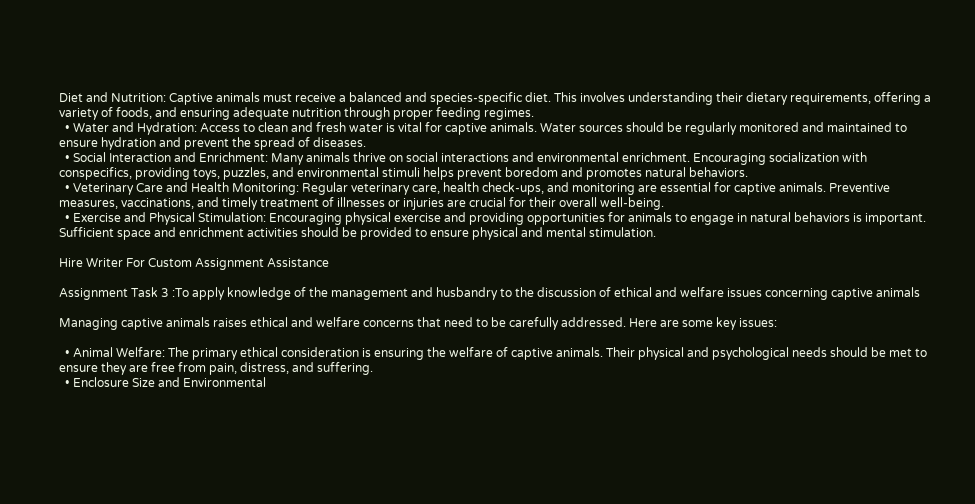Diet and Nutrition: Captive animals must receive a balanced and species-specific diet. This involves understanding their dietary requirements, offering a variety of foods, and ensuring adequate nutrition through proper feeding regimes.
  • Water and Hydration: Access to clean and fresh water is vital for captive animals. Water sources should be regularly monitored and maintained to ensure hydration and prevent the spread of diseases.
  • Social Interaction and Enrichment: Many animals thrive on social interactions and environmental enrichment. Encouraging socialization with conspecifics, providing toys, puzzles, and environmental stimuli helps prevent boredom and promotes natural behaviors.
  • Veterinary Care and Health Monitoring: Regular veterinary care, health check-ups, and monitoring are essential for captive animals. Preventive measures, vaccinations, and timely treatment of illnesses or injuries are crucial for their overall well-being.
  • Exercise and Physical Stimulation: Encouraging physical exercise and providing opportunities for animals to engage in natural behaviors is important. Sufficient space and enrichment activities should be provided to ensure physical and mental stimulation.

Hire Writer For Custom Assignment Assistance

Assignment Task 3 :To apply knowledge of the management and husbandry to the discussion of ethical and welfare issues concerning captive animals

Managing captive animals raises ethical and welfare concerns that need to be carefully addressed. Here are some key issues:

  • Animal Welfare: The primary ethical consideration is ensuring the welfare of captive animals. Their physical and psychological needs should be met to ensure they are free from pain, distress, and suffering.
  • Enclosure Size and Environmental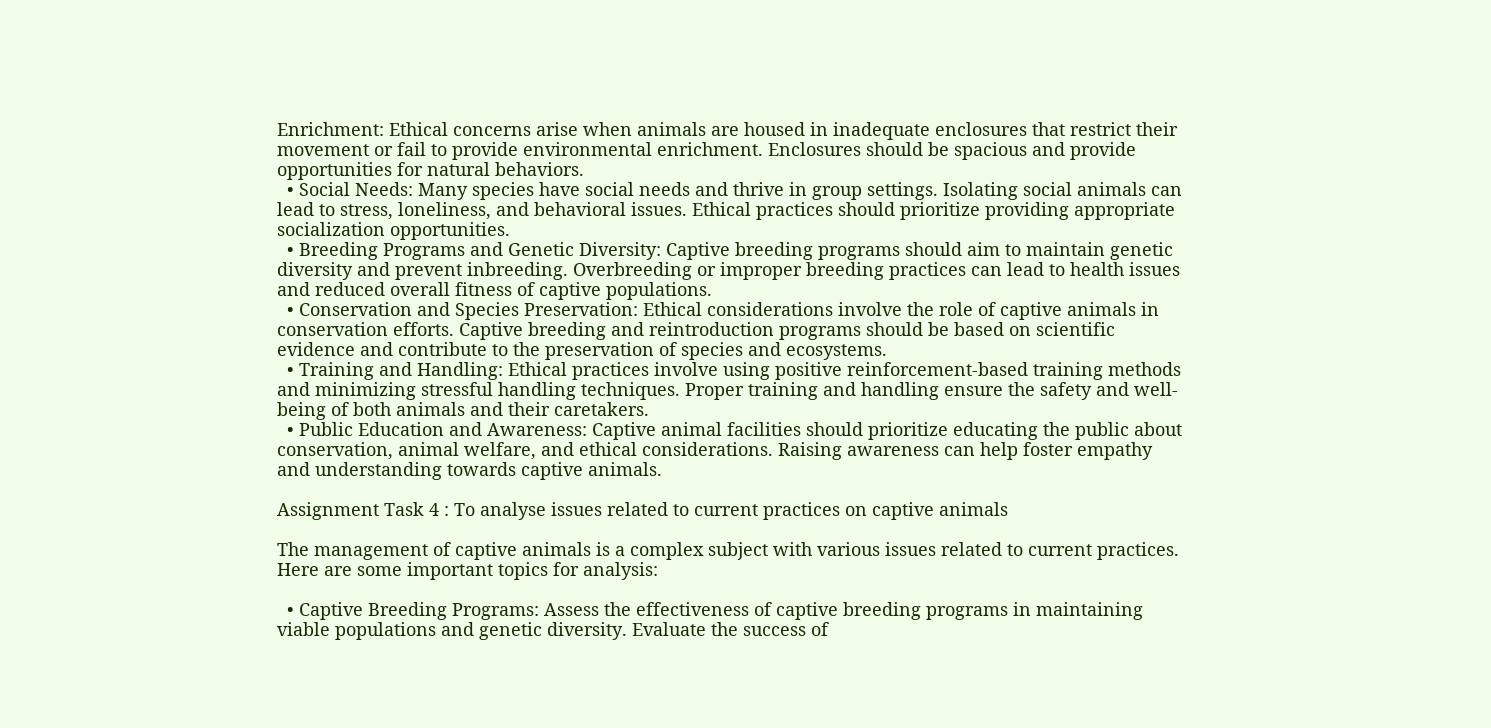Enrichment: Ethical concerns arise when animals are housed in inadequate enclosures that restrict their movement or fail to provide environmental enrichment. Enclosures should be spacious and provide opportunities for natural behaviors.
  • Social Needs: Many species have social needs and thrive in group settings. Isolating social animals can lead to stress, loneliness, and behavioral issues. Ethical practices should prioritize providing appropriate socialization opportunities.
  • Breeding Programs and Genetic Diversity: Captive breeding programs should aim to maintain genetic diversity and prevent inbreeding. Overbreeding or improper breeding practices can lead to health issues and reduced overall fitness of captive populations.
  • Conservation and Species Preservation: Ethical considerations involve the role of captive animals in conservation efforts. Captive breeding and reintroduction programs should be based on scientific evidence and contribute to the preservation of species and ecosystems.
  • Training and Handling: Ethical practices involve using positive reinforcement-based training methods and minimizing stressful handling techniques. Proper training and handling ensure the safety and well-being of both animals and their caretakers.
  • Public Education and Awareness: Captive animal facilities should prioritize educating the public about conservation, animal welfare, and ethical considerations. Raising awareness can help foster empathy and understanding towards captive animals.

Assignment Task 4 : To analyse issues related to current practices on captive animals

The management of captive animals is a complex subject with various issues related to current practices. Here are some important topics for analysis:

  • Captive Breeding Programs: Assess the effectiveness of captive breeding programs in maintaining viable populations and genetic diversity. Evaluate the success of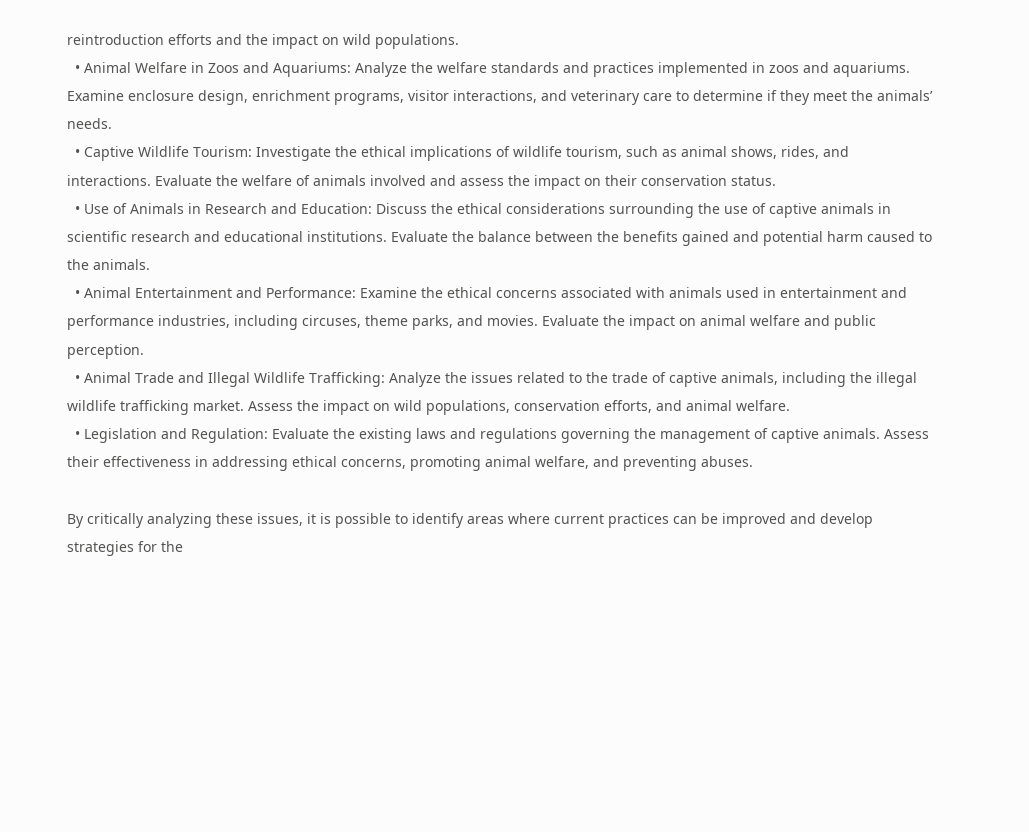reintroduction efforts and the impact on wild populations.
  • Animal Welfare in Zoos and Aquariums: Analyze the welfare standards and practices implemented in zoos and aquariums. Examine enclosure design, enrichment programs, visitor interactions, and veterinary care to determine if they meet the animals’ needs.
  • Captive Wildlife Tourism: Investigate the ethical implications of wildlife tourism, such as animal shows, rides, and interactions. Evaluate the welfare of animals involved and assess the impact on their conservation status.
  • Use of Animals in Research and Education: Discuss the ethical considerations surrounding the use of captive animals in scientific research and educational institutions. Evaluate the balance between the benefits gained and potential harm caused to the animals.
  • Animal Entertainment and Performance: Examine the ethical concerns associated with animals used in entertainment and performance industries, including circuses, theme parks, and movies. Evaluate the impact on animal welfare and public perception.
  • Animal Trade and Illegal Wildlife Trafficking: Analyze the issues related to the trade of captive animals, including the illegal wildlife trafficking market. Assess the impact on wild populations, conservation efforts, and animal welfare.
  • Legislation and Regulation: Evaluate the existing laws and regulations governing the management of captive animals. Assess their effectiveness in addressing ethical concerns, promoting animal welfare, and preventing abuses.

By critically analyzing these issues, it is possible to identify areas where current practices can be improved and develop strategies for the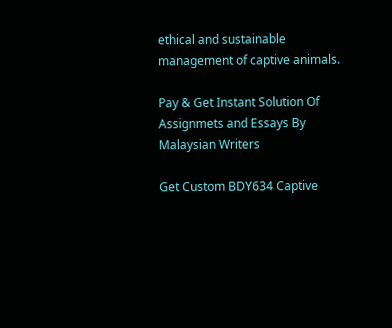ethical and sustainable management of captive animals.

Pay & Get Instant Solution Of Assignmets and Essays By Malaysian Writers

Get Custom BDY634 Captive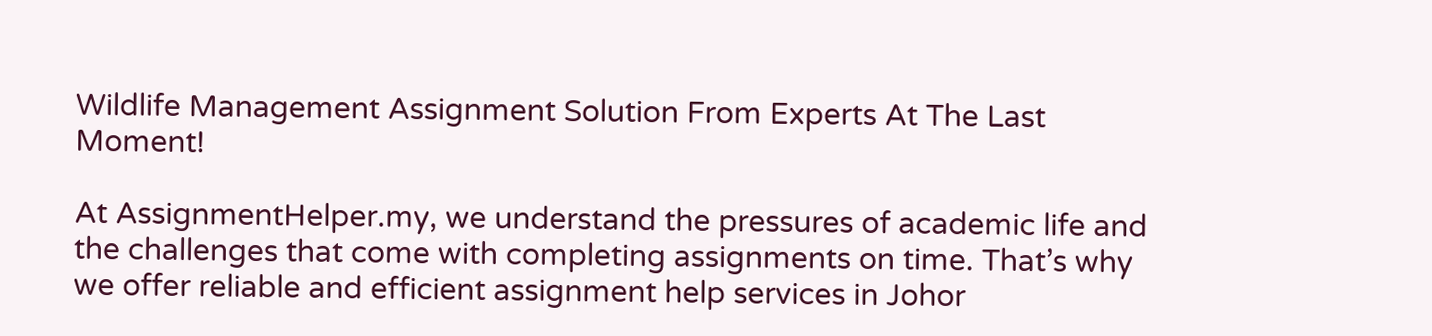Wildlife Management Assignment Solution From Experts At The Last Moment!

At AssignmentHelper.my, we understand the pressures of academic life and the challenges that come with completing assignments on time. That’s why we offer reliable and efficient assignment help services in Johor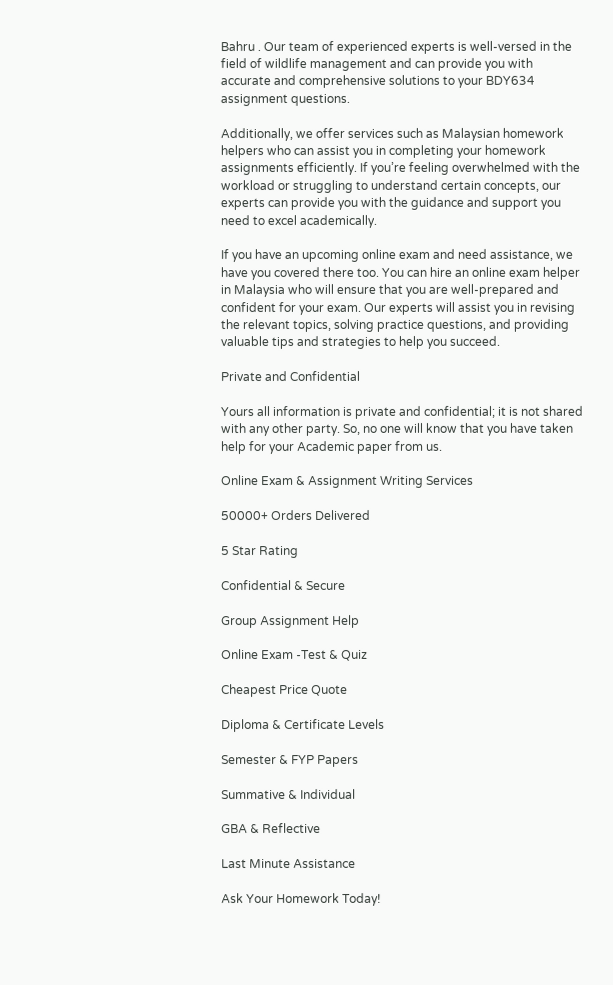Bahru . Our team of experienced experts is well-versed in the field of wildlife management and can provide you with accurate and comprehensive solutions to your BDY634 assignment questions.

Additionally, we offer services such as Malaysian homework helpers who can assist you in completing your homework assignments efficiently. If you’re feeling overwhelmed with the workload or struggling to understand certain concepts, our experts can provide you with the guidance and support you need to excel academically.

If you have an upcoming online exam and need assistance, we have you covered there too. You can hire an online exam helper in Malaysia who will ensure that you are well-prepared and confident for your exam. Our experts will assist you in revising the relevant topics, solving practice questions, and providing valuable tips and strategies to help you succeed.

Private and Confidential

Yours all information is private and confidential; it is not shared with any other party. So, no one will know that you have taken help for your Academic paper from us.

Online Exam & Assignment Writing Services

50000+ Orders Delivered

5 Star Rating

Confidential & Secure

Group Assignment Help

Online Exam -Test & Quiz

Cheapest Price Quote

Diploma & Certificate Levels

Semester & FYP Papers

Summative & Individual

GBA & Reflective

Last Minute Assistance

Ask Your Homework Today!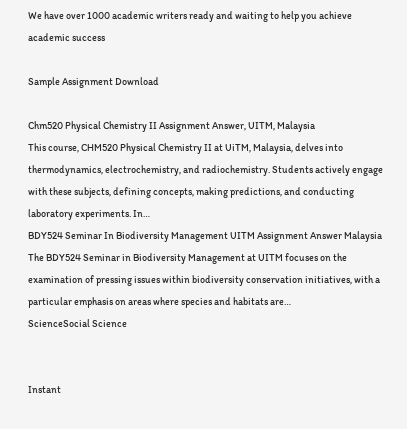We have over 1000 academic writers ready and waiting to help you achieve academic success

Sample Assignment Download

Chm520 Physical Chemistry II Assignment Answer, UITM, Malaysia
This course, CHM520 Physical Chemistry II at UiTM, Malaysia, delves into thermodynamics, electrochemistry, and radiochemistry. Students actively engage with these subjects, defining concepts, making predictions, and conducting laboratory experiments. In…
BDY524 Seminar In Biodiversity Management UITM Assignment Answer Malaysia
The BDY524 Seminar in Biodiversity Management at UITM focuses on the examination of pressing issues within biodiversity conservation initiatives, with a particular emphasis on areas where species and habitats are…
ScienceSocial Science


Instant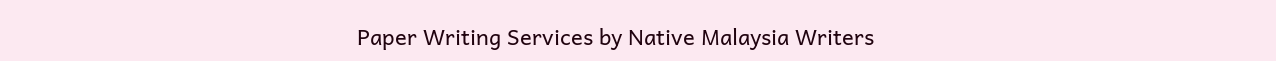Paper Writing Services by Native Malaysia Writers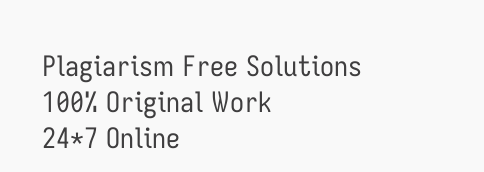Plagiarism Free Solutions
100% Original Work
24*7 Online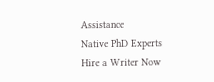Assistance
Native PhD Experts
Hire a Writer Now